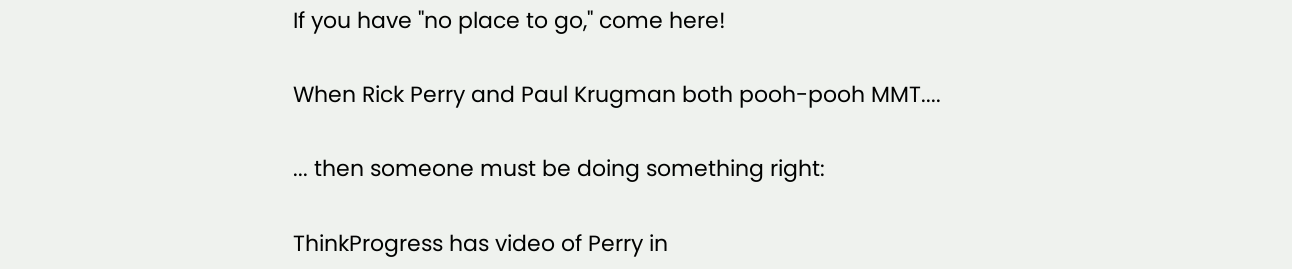If you have "no place to go," come here!

When Rick Perry and Paul Krugman both pooh-pooh MMT....

... then someone must be doing something right:

ThinkProgress has video of Perry in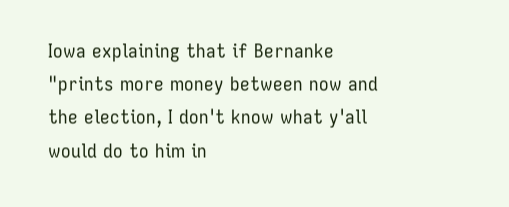Iowa explaining that if Bernanke "prints more money between now and the election, I don't know what y'all would do to him in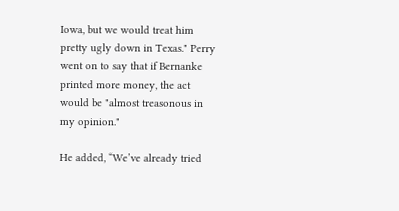Iowa, but we would treat him pretty ugly down in Texas." Perry went on to say that if Bernanke printed more money, the act would be "almost treasonous in my opinion."

He added, “We’ve already tried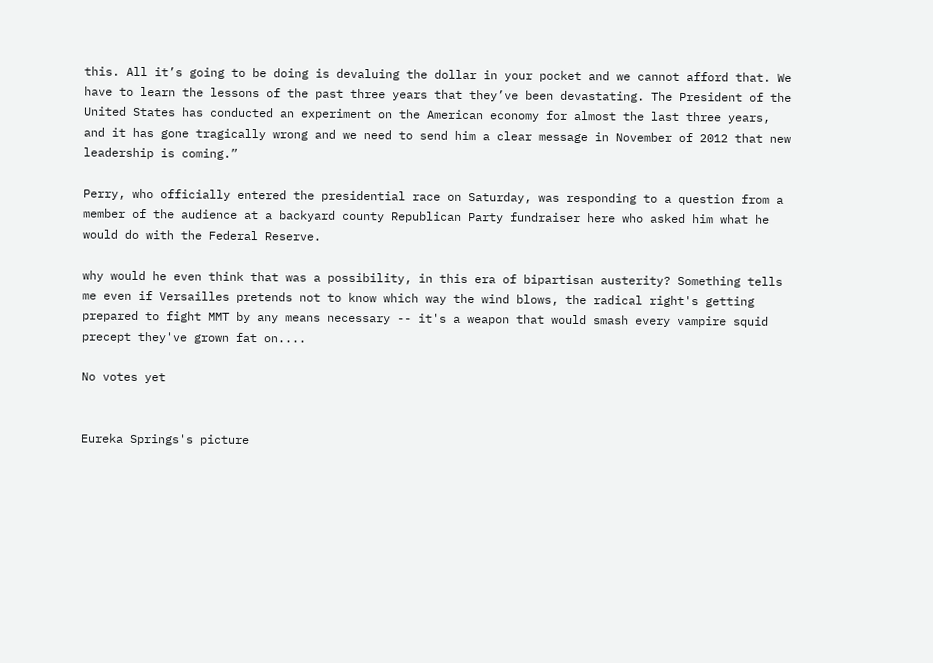this. All it’s going to be doing is devaluing the dollar in your pocket and we cannot afford that. We have to learn the lessons of the past three years that they’ve been devastating. The President of the United States has conducted an experiment on the American economy for almost the last three years, and it has gone tragically wrong and we need to send him a clear message in November of 2012 that new leadership is coming.”

Perry, who officially entered the presidential race on Saturday, was responding to a question from a member of the audience at a backyard county Republican Party fundraiser here who asked him what he would do with the Federal Reserve.

why would he even think that was a possibility, in this era of bipartisan austerity? Something tells me even if Versailles pretends not to know which way the wind blows, the radical right's getting prepared to fight MMT by any means necessary -- it's a weapon that would smash every vampire squid precept they've grown fat on....

No votes yet


Eureka Springs's picture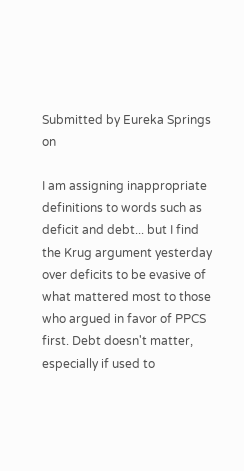Submitted by Eureka Springs on

I am assigning inappropriate definitions to words such as deficit and debt... but I find the Krug argument yesterday over deficits to be evasive of what mattered most to those who argued in favor of PPCS first. Debt doesn't matter, especially if used to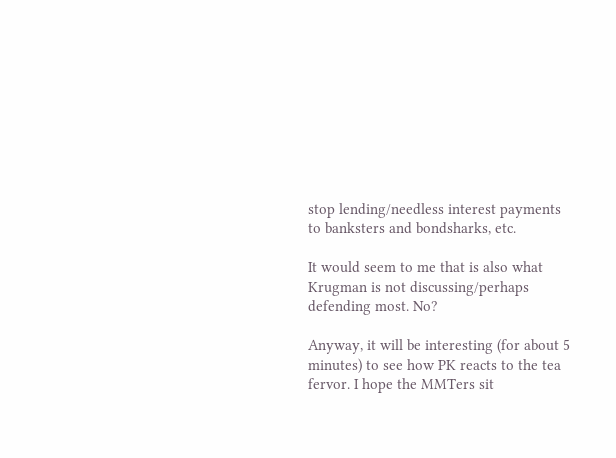stop lending/needless interest payments to banksters and bondsharks, etc.

It would seem to me that is also what Krugman is not discussing/perhaps defending most. No?

Anyway, it will be interesting (for about 5 minutes) to see how PK reacts to the tea fervor. I hope the MMTers sit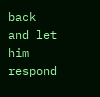back and let him respond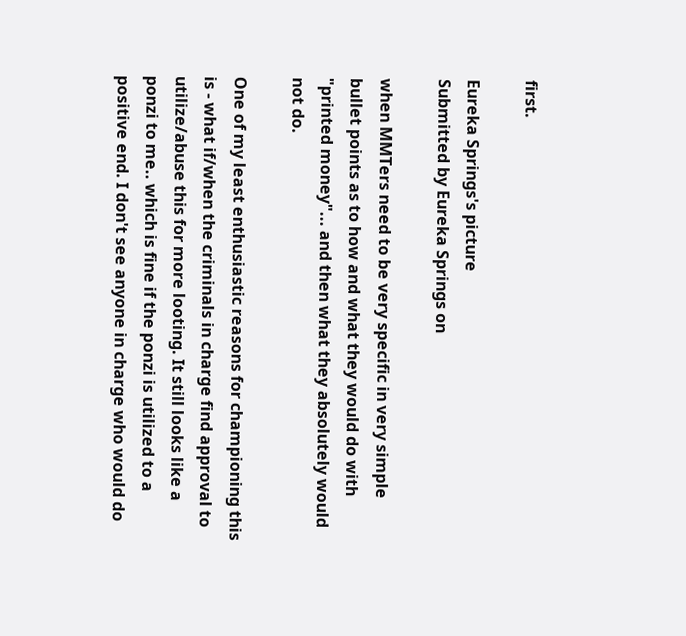first.

Eureka Springs's picture
Submitted by Eureka Springs on

when MMTers need to be very specific in very simple bullet points as to how and what they would do with "printed money"... and then what they absolutely would not do.

One of my least enthusiastic reasons for championing this is - what if/when the criminals in charge find approval to utilize/abuse this for more looting. It still looks like a ponzi to me.. which is fine if the ponzi is utilized to a positive end. I don't see anyone in charge who would do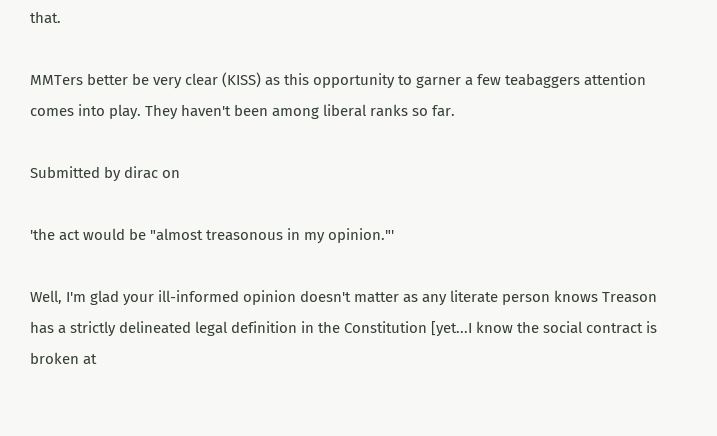that.

MMTers better be very clear (KISS) as this opportunity to garner a few teabaggers attention comes into play. They haven't been among liberal ranks so far.

Submitted by dirac on

'the act would be "almost treasonous in my opinion."'

Well, I'm glad your ill-informed opinion doesn't matter as any literate person knows Treason has a strictly delineated legal definition in the Constitution [yet...I know the social contract is broken at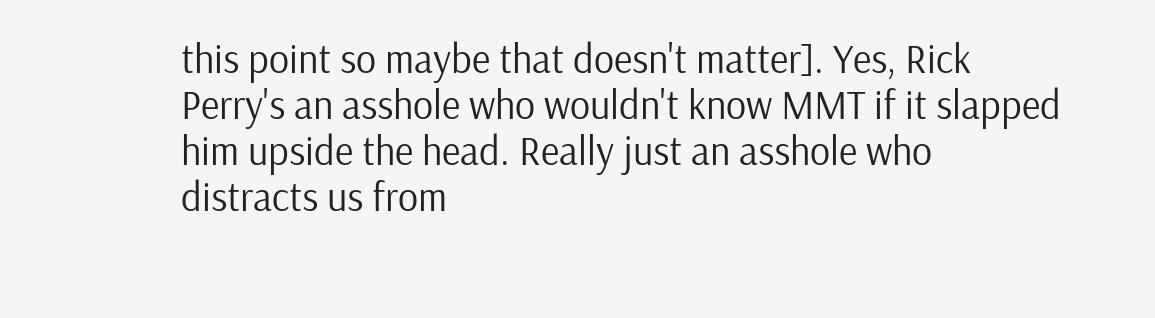this point so maybe that doesn't matter]. Yes, Rick Perry's an asshole who wouldn't know MMT if it slapped him upside the head. Really just an asshole who distracts us from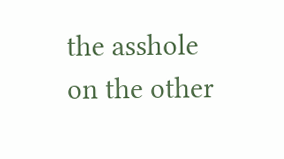the asshole on the other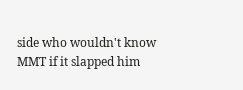side who wouldn't know MMT if it slapped him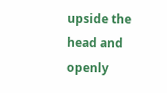upside the head and openly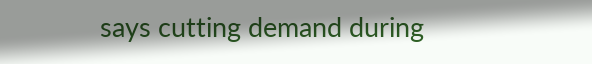says cutting demand during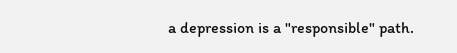a depression is a "responsible" path.